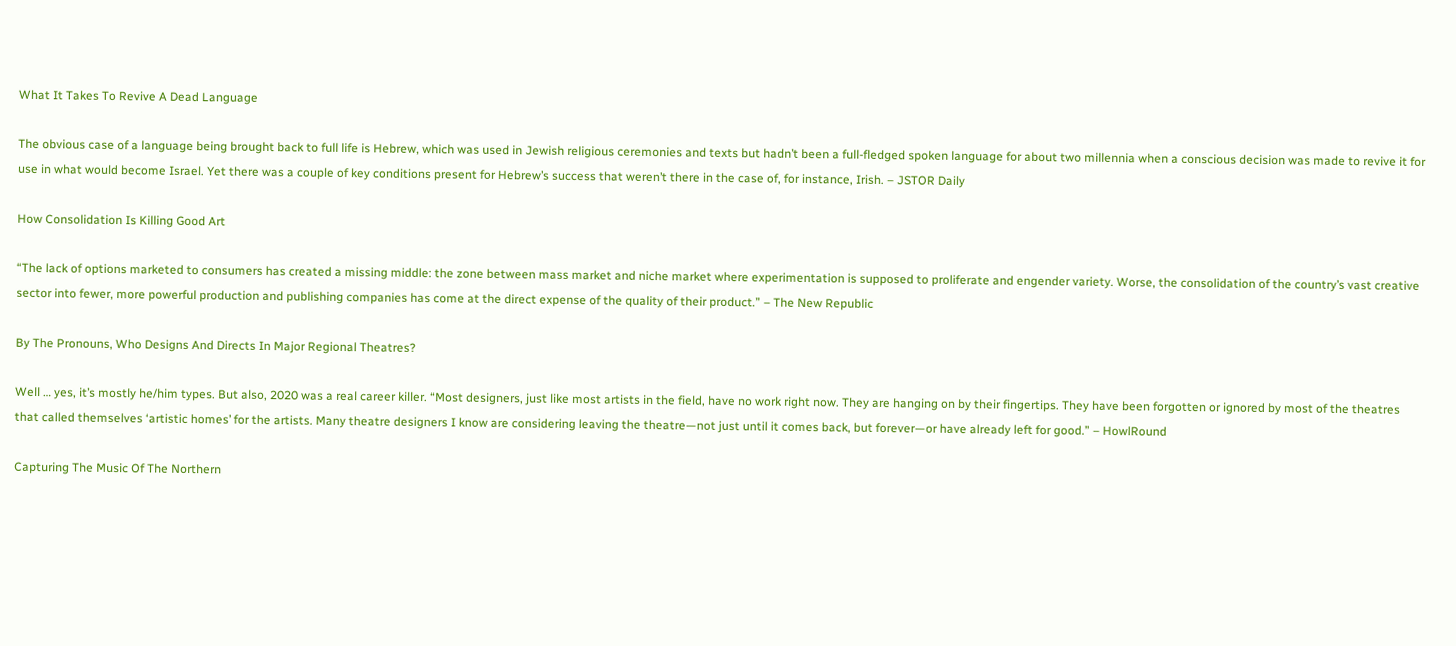What It Takes To Revive A Dead Language

The obvious case of a language being brought back to full life is Hebrew, which was used in Jewish religious ceremonies and texts but hadn’t been a full-fledged spoken language for about two millennia when a conscious decision was made to revive it for use in what would become Israel. Yet there was a couple of key conditions present for Hebrew’s success that weren’t there in the case of, for instance, Irish. – JSTOR Daily

How Consolidation Is Killing Good Art

“The lack of options marketed to consumers has created a missing middle: the zone between mass market and niche market where experimentation is supposed to proliferate and engender variety. Worse, the consolidation of the country’s vast creative sector into fewer, more powerful production and publishing companies has come at the direct expense of the quality of their product.” – The New Republic

By The Pronouns, Who Designs And Directs In Major Regional Theatres?

Well … yes, it’s mostly he/him types. But also, 2020 was a real career killer. “Most designers, just like most artists in the field, have no work right now. They are hanging on by their fingertips. They have been forgotten or ignored by most of the theatres that called themselves ‘artistic homes’ for the artists. Many theatre designers I know are considering leaving the theatre—not just until it comes back, but forever—or have already left for good.” – HowlRound

Capturing The Music Of The Northern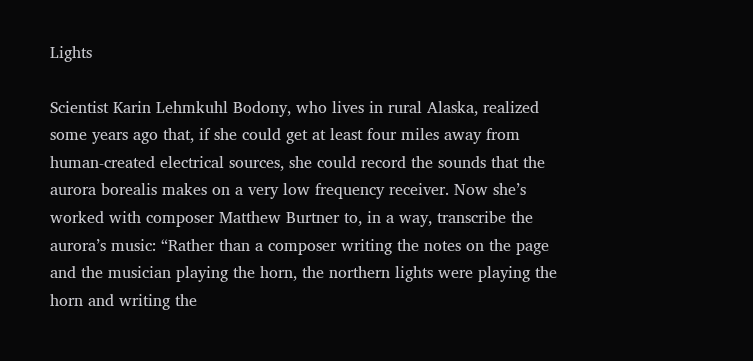Lights

Scientist Karin Lehmkuhl Bodony, who lives in rural Alaska, realized some years ago that, if she could get at least four miles away from human-created electrical sources, she could record the sounds that the aurora borealis makes on a very low frequency receiver. Now she’s worked with composer Matthew Burtner to, in a way, transcribe the aurora’s music: “Rather than a composer writing the notes on the page and the musician playing the horn, the northern lights were playing the horn and writing the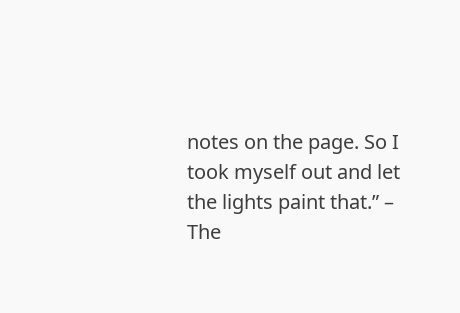notes on the page. So I took myself out and let the lights paint that.” – The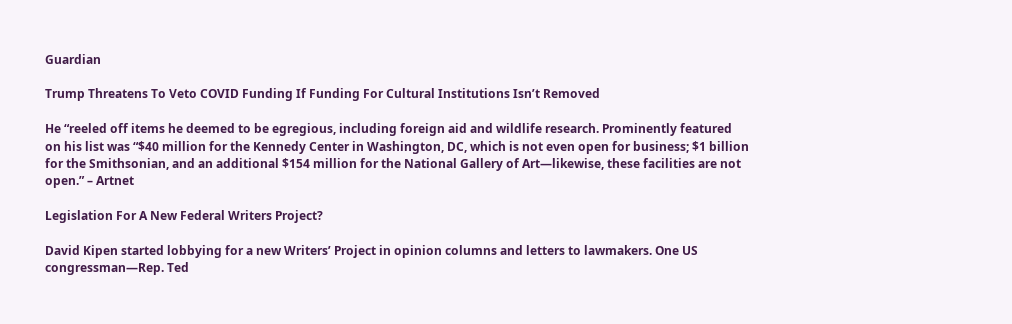Guardian

Trump Threatens To Veto COVID Funding If Funding For Cultural Institutions Isn’t Removed

He “reeled off items he deemed to be egregious, including foreign aid and wildlife research. Prominently featured on his list was “$40 million for the Kennedy Center in Washington, DC, which is not even open for business; $1 billion for the Smithsonian, and an additional $154 million for the National Gallery of Art—likewise, these facilities are not open.” – Artnet

Legislation For A New Federal Writers Project?

David Kipen started lobbying for a new Writers’ Project in opinion columns and letters to lawmakers. One US congressman—Rep. Ted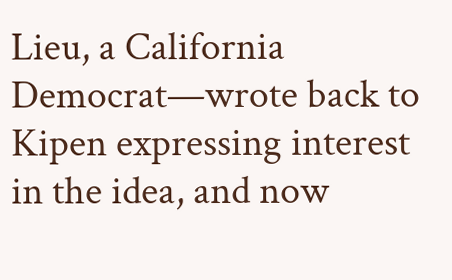Lieu, a California Democrat—wrote back to Kipen expressing interest in the idea, and now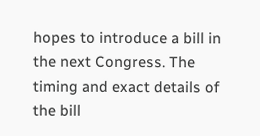hopes to introduce a bill in the next Congress. The timing and exact details of the bill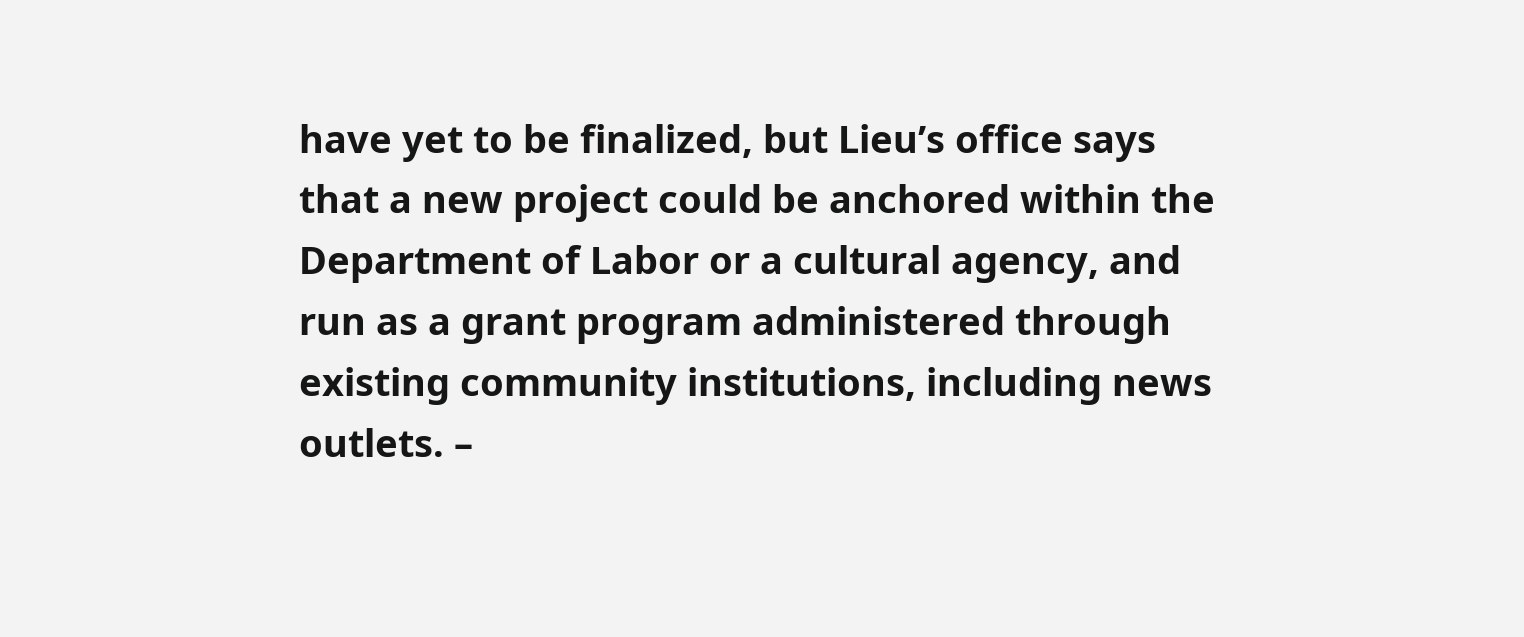have yet to be finalized, but Lieu’s office says that a new project could be anchored within the Department of Labor or a cultural agency, and run as a grant program administered through existing community institutions, including news outlets. –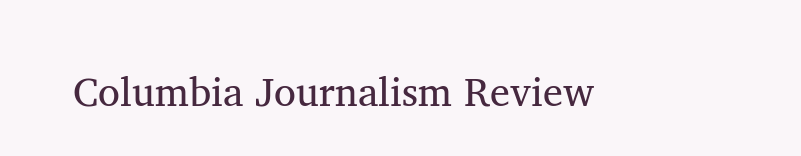Columbia Journalism Review